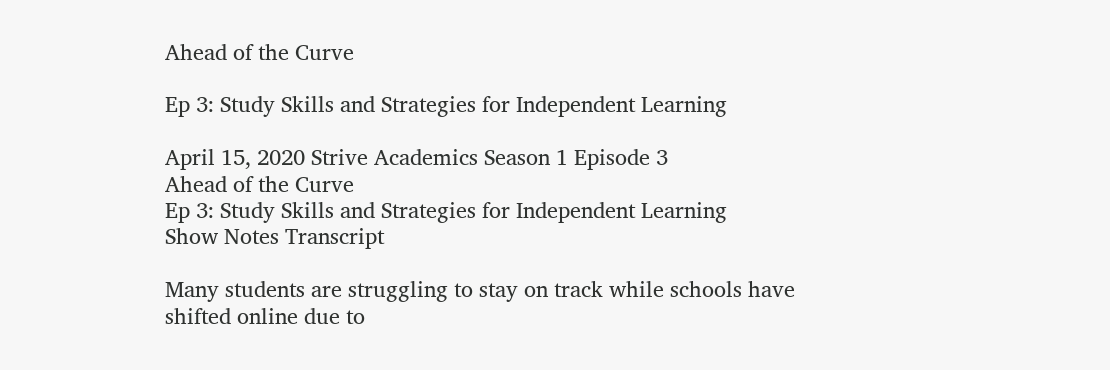Ahead of the Curve

Ep 3: Study Skills and Strategies for Independent Learning

April 15, 2020 Strive Academics Season 1 Episode 3
Ahead of the Curve
Ep 3: Study Skills and Strategies for Independent Learning
Show Notes Transcript

Many students are struggling to stay on track while schools have shifted online due to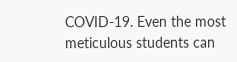COVID-19. Even the most meticulous students can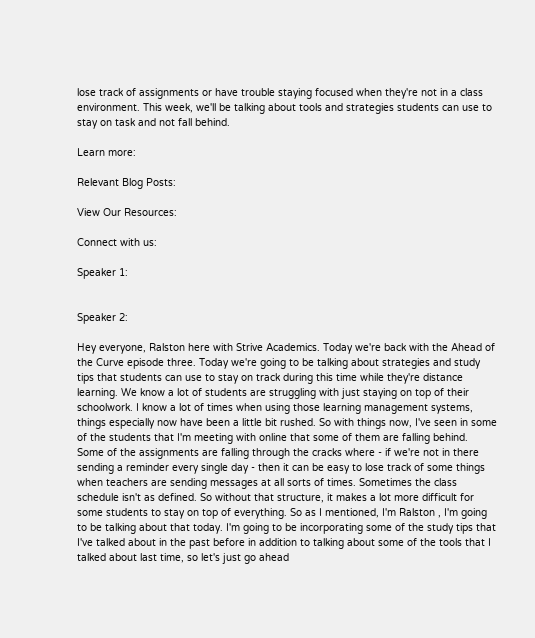lose track of assignments or have trouble staying focused when they're not in a class environment. This week, we'll be talking about tools and strategies students can use to stay on task and not fall behind.

Learn more:

Relevant Blog Posts:

View Our Resources:

Connect with us:

Speaker 1:


Speaker 2:

Hey everyone, Ralston here with Strive Academics. Today we're back with the Ahead of the Curve episode three. Today we're going to be talking about strategies and study tips that students can use to stay on track during this time while they're distance learning. We know a lot of students are struggling with just staying on top of their schoolwork. I know a lot of times when using those learning management systems, things especially now have been a little bit rushed. So with things now, I've seen in some of the students that I'm meeting with online that some of them are falling behind. Some of the assignments are falling through the cracks where - if we're not in there sending a reminder every single day - then it can be easy to lose track of some things when teachers are sending messages at all sorts of times. Sometimes the class schedule isn't as defined. So without that structure, it makes a lot more difficult for some students to stay on top of everything. So as I mentioned, I'm Ralston , I'm going to be talking about that today. I'm going to be incorporating some of the study tips that I've talked about in the past before in addition to talking about some of the tools that I talked about last time, so let's just go ahead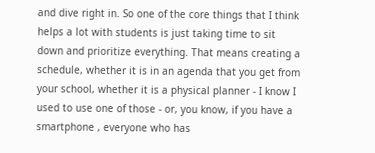and dive right in. So one of the core things that I think helps a lot with students is just taking time to sit down and prioritize everything. That means creating a schedule, whether it is in an agenda that you get from your school, whether it is a physical planner - I know I used to use one of those - or, you know, if you have a smartphone , everyone who has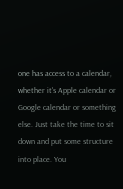one has access to a calendar, whether it's Apple calendar or Google calendar or something else. Just take the time to sit down and put some structure into place. You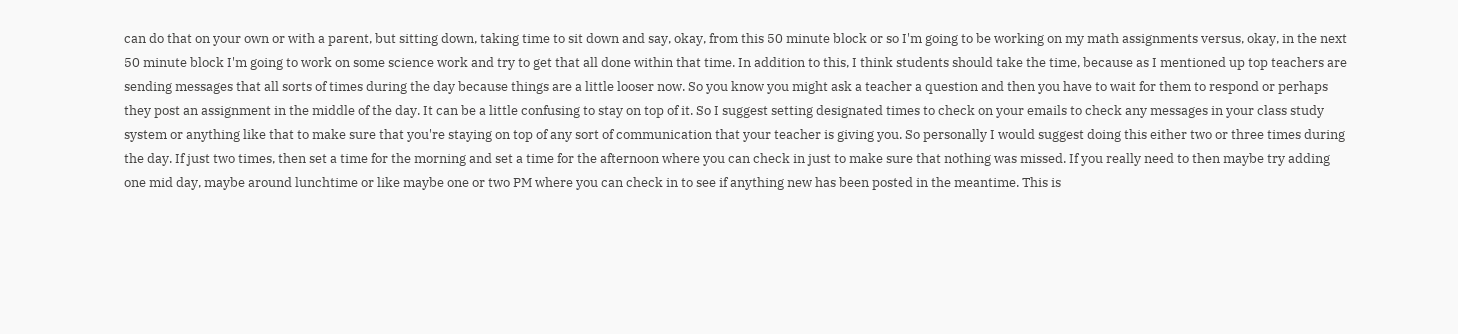can do that on your own or with a parent, but sitting down, taking time to sit down and say, okay, from this 50 minute block or so I'm going to be working on my math assignments versus, okay, in the next 50 minute block I'm going to work on some science work and try to get that all done within that time. In addition to this, I think students should take the time, because as I mentioned up top teachers are sending messages that all sorts of times during the day because things are a little looser now. So you know you might ask a teacher a question and then you have to wait for them to respond or perhaps they post an assignment in the middle of the day. It can be a little confusing to stay on top of it. So I suggest setting designated times to check on your emails to check any messages in your class study system or anything like that to make sure that you're staying on top of any sort of communication that your teacher is giving you. So personally I would suggest doing this either two or three times during the day. If just two times, then set a time for the morning and set a time for the afternoon where you can check in just to make sure that nothing was missed. If you really need to then maybe try adding one mid day, maybe around lunchtime or like maybe one or two PM where you can check in to see if anything new has been posted in the meantime. This is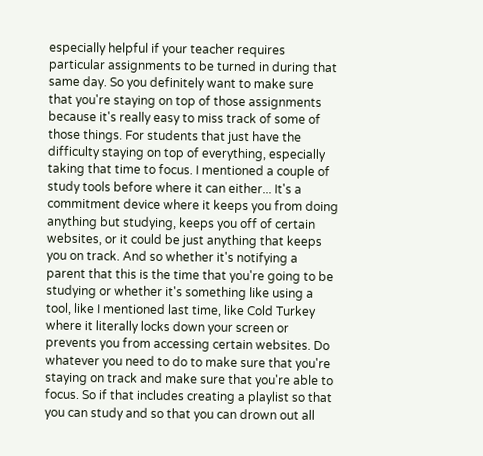especially helpful if your teacher requires particular assignments to be turned in during that same day. So you definitely want to make sure that you're staying on top of those assignments because it's really easy to miss track of some of those things. For students that just have the difficulty staying on top of everything, especially taking that time to focus. I mentioned a couple of study tools before where it can either... It's a commitment device where it keeps you from doing anything but studying, keeps you off of certain websites, or it could be just anything that keeps you on track. And so whether it's notifying a parent that this is the time that you're going to be studying or whether it's something like using a tool, like I mentioned last time, like Cold Turkey where it literally locks down your screen or prevents you from accessing certain websites. Do whatever you need to do to make sure that you're staying on track and make sure that you're able to focus. So if that includes creating a playlist so that you can study and so that you can drown out all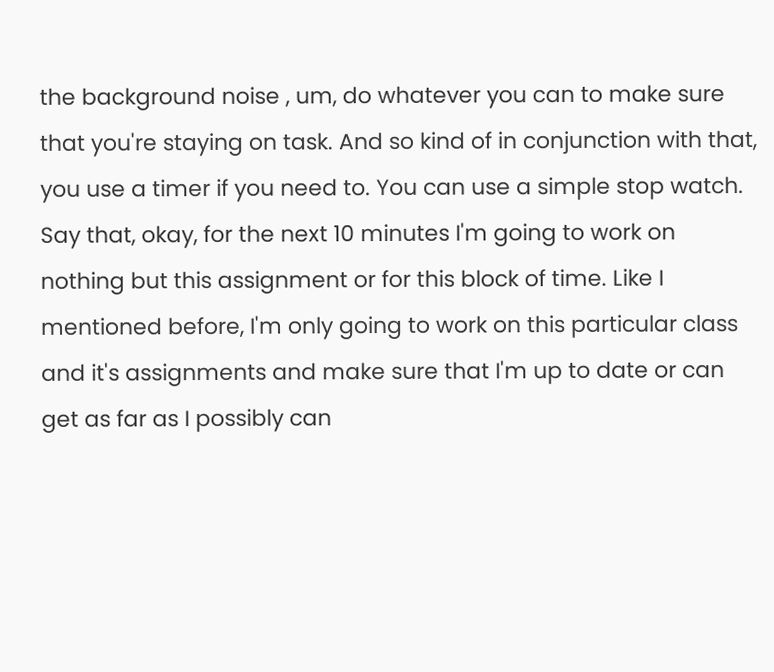the background noise , um, do whatever you can to make sure that you're staying on task. And so kind of in conjunction with that, you use a timer if you need to. You can use a simple stop watch. Say that, okay, for the next 10 minutes I'm going to work on nothing but this assignment or for this block of time. Like I mentioned before, I'm only going to work on this particular class and it's assignments and make sure that I'm up to date or can get as far as I possibly can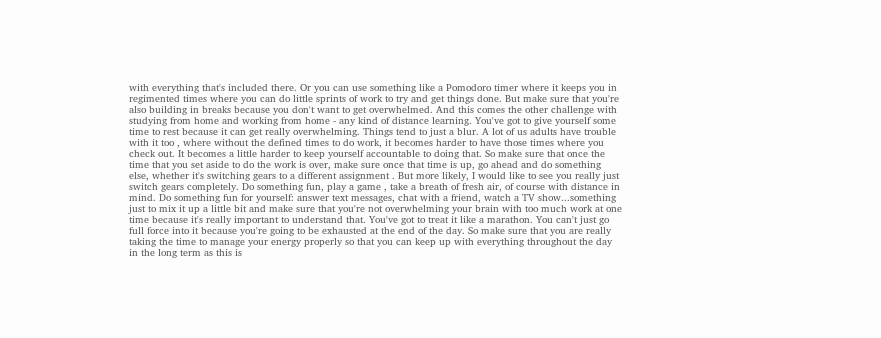with everything that's included there. Or you can use something like a Pomodoro timer where it keeps you in regimented times where you can do little sprints of work to try and get things done. But make sure that you're also building in breaks because you don't want to get overwhelmed. And this comes the other challenge with studying from home and working from home - any kind of distance learning. You've got to give yourself some time to rest because it can get really overwhelming. Things tend to just a blur. A lot of us adults have trouble with it too , where without the defined times to do work, it becomes harder to have those times where you check out. It becomes a little harder to keep yourself accountable to doing that. So make sure that once the time that you set aside to do the work is over, make sure once that time is up, go ahead and do something else, whether it's switching gears to a different assignment . But more likely, I would like to see you really just switch gears completely. Do something fun, play a game , take a breath of fresh air, of course with distance in mind. Do something fun for yourself: answer text messages, chat with a friend, watch a TV show...something just to mix it up a little bit and make sure that you're not overwhelming your brain with too much work at one time because it's really important to understand that. You've got to treat it like a marathon. You can't just go full force into it because you're going to be exhausted at the end of the day. So make sure that you are really taking the time to manage your energy properly so that you can keep up with everything throughout the day in the long term as this is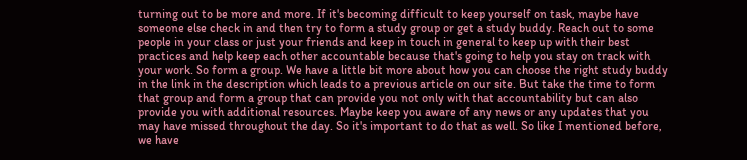turning out to be more and more. If it's becoming difficult to keep yourself on task, maybe have someone else check in and then try to form a study group or get a study buddy. Reach out to some people in your class or just your friends and keep in touch in general to keep up with their best practices and help keep each other accountable because that's going to help you stay on track with your work. So form a group. We have a little bit more about how you can choose the right study buddy in the link in the description which leads to a previous article on our site. But take the time to form that group and form a group that can provide you not only with that accountability but can also provide you with additional resources. Maybe keep you aware of any news or any updates that you may have missed throughout the day. So it's important to do that as well. So like I mentioned before, we have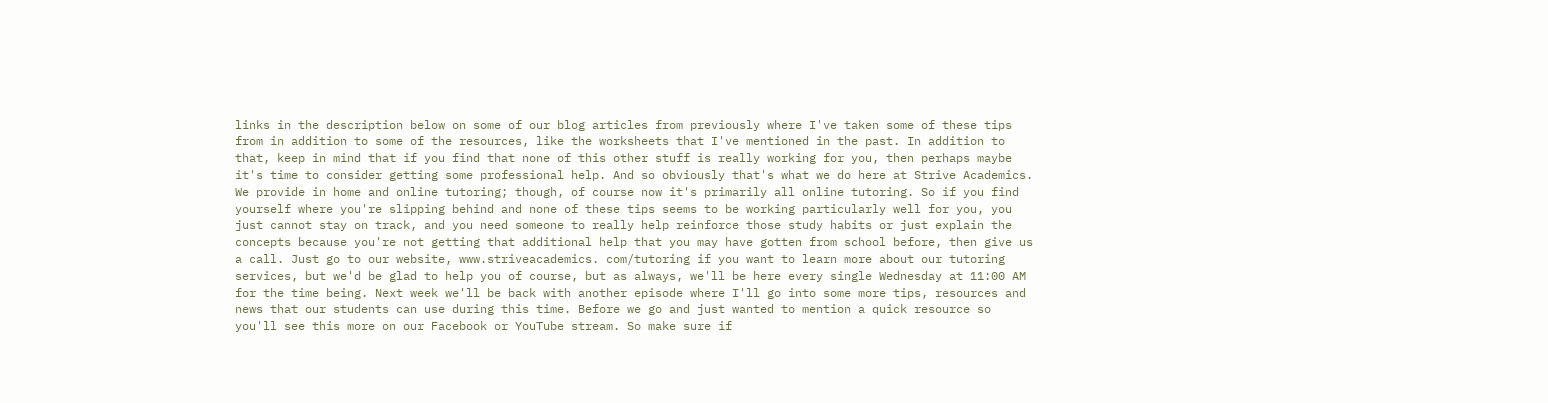links in the description below on some of our blog articles from previously where I've taken some of these tips from in addition to some of the resources, like the worksheets that I've mentioned in the past. In addition to that, keep in mind that if you find that none of this other stuff is really working for you, then perhaps maybe it's time to consider getting some professional help. And so obviously that's what we do here at Strive Academics. We provide in home and online tutoring; though, of course now it's primarily all online tutoring. So if you find yourself where you're slipping behind and none of these tips seems to be working particularly well for you, you just cannot stay on track, and you need someone to really help reinforce those study habits or just explain the concepts because you're not getting that additional help that you may have gotten from school before, then give us a call. Just go to our website, www.striveacademics. com/tutoring if you want to learn more about our tutoring services, but we'd be glad to help you of course, but as always, we'll be here every single Wednesday at 11:00 AM for the time being. Next week we'll be back with another episode where I'll go into some more tips, resources and news that our students can use during this time. Before we go and just wanted to mention a quick resource so you'll see this more on our Facebook or YouTube stream. So make sure if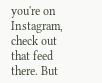you're on Instagram, check out that feed there. But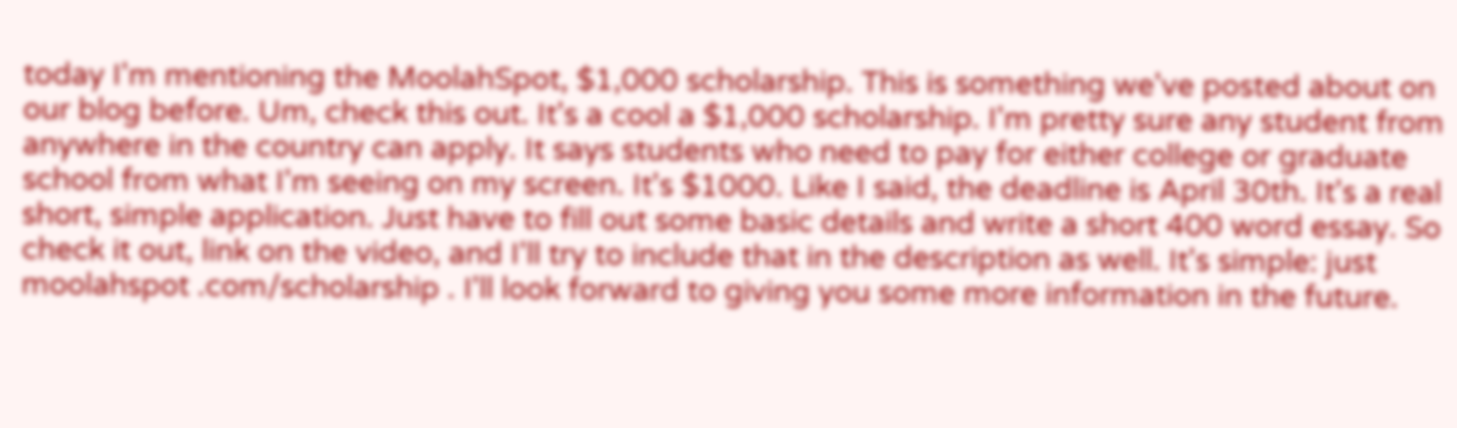today I'm mentioning the MoolahSpot, $1,000 scholarship. This is something we've posted about on our blog before. Um, check this out. It's a cool a $1,000 scholarship. I'm pretty sure any student from anywhere in the country can apply. It says students who need to pay for either college or graduate school from what I'm seeing on my screen. It's $1000. Like I said, the deadline is April 30th. It's a real short, simple application. Just have to fill out some basic details and write a short 400 word essay. So check it out, link on the video, and I'll try to include that in the description as well. It's simple: just moolahspot .com/scholarship . I'll look forward to giving you some more information in the future.